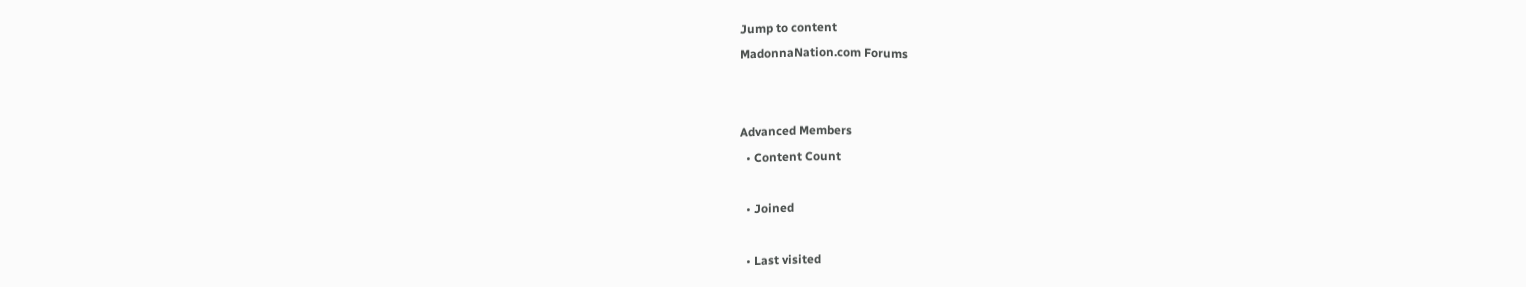Jump to content
MadonnaNation.com Forums


Advanced Members
  • Content Count

  • Joined

  • Last visited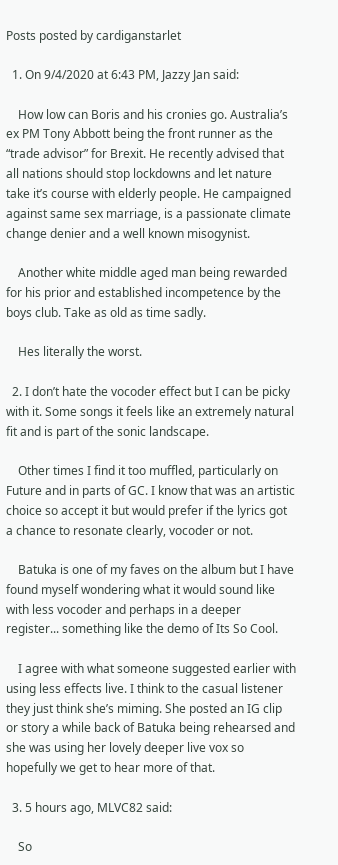Posts posted by cardiganstarlet

  1. On 9/4/2020 at 6:43 PM, Jazzy Jan said:

    How low can Boris and his cronies go. Australia’s ex PM Tony Abbott being the front runner as the “trade advisor” for Brexit. He recently advised that all nations should stop lockdowns and let nature take it’s course with elderly people. He campaigned against same sex marriage, is a passionate climate change denier and a well known misogynist.

    Another white middle aged man being rewarded for his prior and established incompetence by the boys club. Take as old as time sadly.

    Hes literally the worst.

  2. I don’t hate the vocoder effect but I can be picky with it. Some songs it feels like an extremely natural fit and is part of the sonic landscape.

    Other times I find it too muffled, particularly on Future and in parts of GC. I know that was an artistic choice so accept it but would prefer if the lyrics got a chance to resonate clearly, vocoder or not.

    Batuka is one of my faves on the album but I have found myself wondering what it would sound like with less vocoder and perhaps in a deeper register... something like the demo of Its So Cool.

    I agree with what someone suggested earlier with using less effects live. I think to the casual listener they just think she’s miming. She posted an IG clip or story a while back of Batuka being rehearsed and she was using her lovely deeper live vox so hopefully we get to hear more of that.

  3. 5 hours ago, MLVC82 said:

    So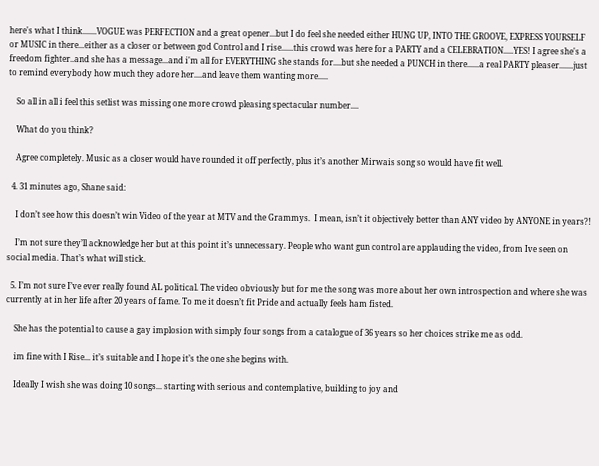here's what I think.......VOGUE was PERFECTION and a great opener...but I do feel she needed either HUNG UP, INTO THE GROOVE, EXPRESS YOURSELF or MUSIC in there...either as a closer or between god Control and I rise......this crowd was here for a PARTY and a CELEBRATION.....YES! I agree she's a freedom fighter..and she has a message...and i'm all for EVERYTHING she stands for....but she needed a PUNCH in there......a real PARTY pleaser.......just to remind everybody how much they adore her....and leave them wanting more.....

    So all in all i feel this setlist was missing one more crowd pleasing spectacular number....

    What do you think?

    Agree completely. Music as a closer would have rounded it off perfectly, plus it’s another Mirwais song so would have fit well.

  4. 31 minutes ago, Shane said:

    I don’t see how this doesn’t win Video of the year at MTV and the Grammys.  I mean, isn’t it objectively better than ANY video by ANYONE in years?!

    I’m not sure they’ll acknowledge her but at this point it’s unnecessary. People who want gun control are applauding the video, from Ive seen on social media. That’s what will stick.

  5. I’m not sure I’ve ever really found AL political. The video obviously but for me the song was more about her own introspection and where she was currently at in her life after 20 years of fame. To me it doesn’t fit Pride and actually feels ham fisted.

    She has the potential to cause a gay implosion with simply four songs from a catalogue of 36 years so her choices strike me as odd.

    im fine with I Rise... it’s suitable and I hope it’s the one she begins with.

    Ideally I wish she was doing 10 songs... starting with serious and contemplative, building to joy and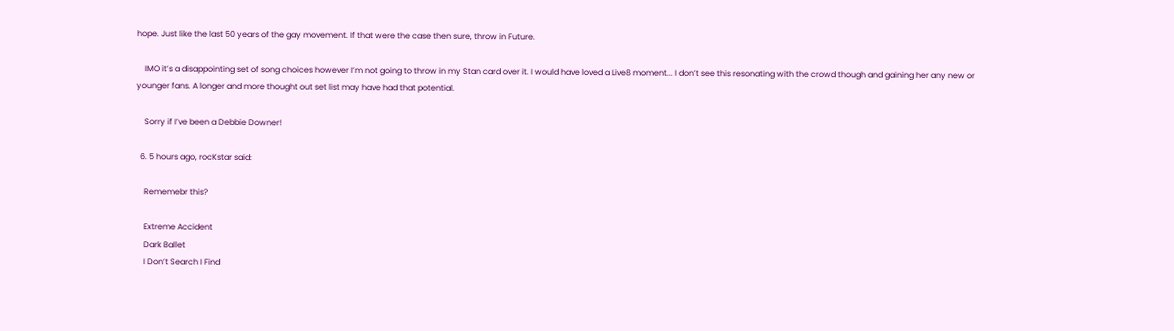hope. Just like the last 50 years of the gay movement. If that were the case then sure, throw in Future.

    IMO it’s a disappointing set of song choices however I’m not going to throw in my Stan card over it. I would have loved a Live8 moment... I don’t see this resonating with the crowd though and gaining her any new or younger fans. A longer and more thought out set list may have had that potential.

    Sorry if I’ve been a Debbie Downer!

  6. 5 hours ago, rocKstar said:

    Rememebr this?

    Extreme Accident
    Dark Ballet
    I Don’t Search I Find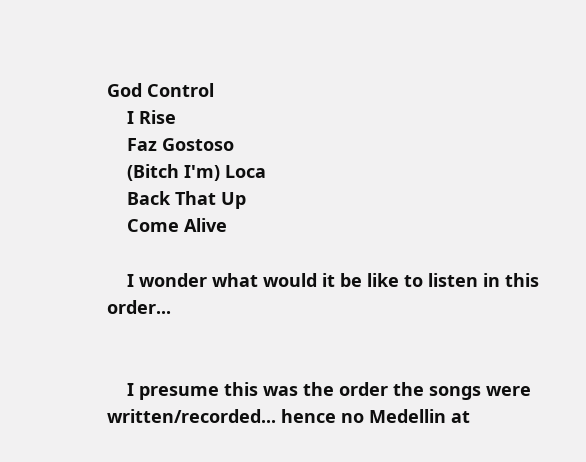God Control
    I Rise
    Faz Gostoso
    (Bitch I'm) Loca
    Back That Up
    Come Alive

    I wonder what would it be like to listen in this order...


    I presume this was the order the songs were written/recorded... hence no Medellin at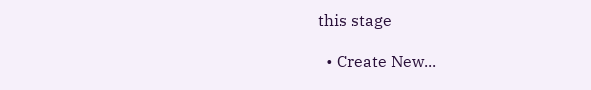this stage

  • Create New...